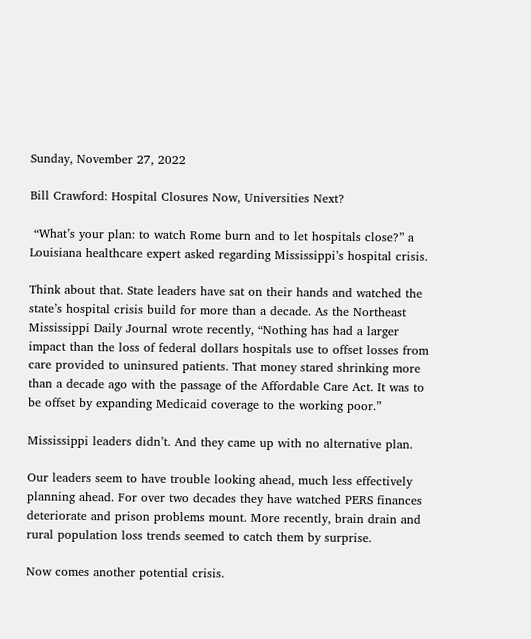Sunday, November 27, 2022

Bill Crawford: Hospital Closures Now, Universities Next?

 “What’s your plan: to watch Rome burn and to let hospitals close?” a Louisiana healthcare expert asked regarding Mississippi’s hospital crisis.

Think about that. State leaders have sat on their hands and watched the state’s hospital crisis build for more than a decade. As the Northeast Mississippi Daily Journal wrote recently, “Nothing has had a larger impact than the loss of federal dollars hospitals use to offset losses from care provided to uninsured patients. That money stared shrinking more than a decade ago with the passage of the Affordable Care Act. It was to be offset by expanding Medicaid coverage to the working poor.”

Mississippi leaders didn’t. And they came up with no alternative plan.

Our leaders seem to have trouble looking ahead, much less effectively planning ahead. For over two decades they have watched PERS finances deteriorate and prison problems mount. More recently, brain drain and rural population loss trends seemed to catch them by surprise.

Now comes another potential crisis.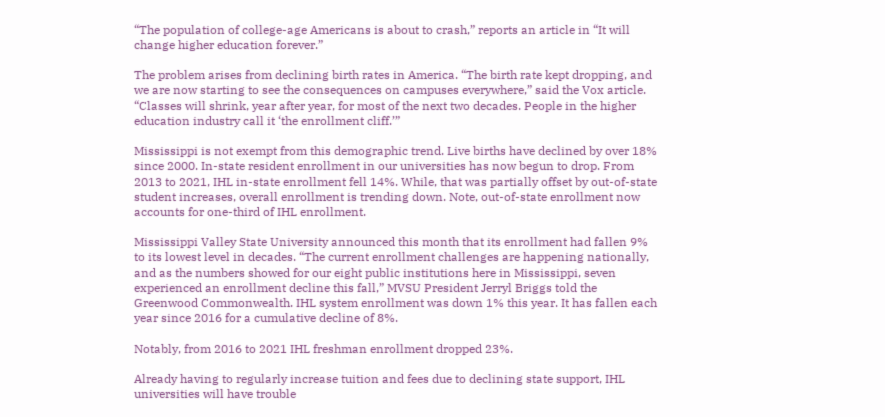“The population of college-age Americans is about to crash,” reports an article in “It will change higher education forever.”

The problem arises from declining birth rates in America. “The birth rate kept dropping, and we are now starting to see the consequences on campuses everywhere,” said the Vox article. “Classes will shrink, year after year, for most of the next two decades. People in the higher education industry call it ‘the enrollment cliff.’”

Mississippi is not exempt from this demographic trend. Live births have declined by over 18% since 2000. In-state resident enrollment in our universities has now begun to drop. From 2013 to 2021, IHL in-state enrollment fell 14%. While, that was partially offset by out-of-state student increases, overall enrollment is trending down. Note, out-of-state enrollment now accounts for one-third of IHL enrollment.

Mississippi Valley State University announced this month that its enrollment had fallen 9% to its lowest level in decades. “The current enrollment challenges are happening nationally, and as the numbers showed for our eight public institutions here in Mississippi, seven experienced an enrollment decline this fall,” MVSU President Jerryl Briggs told the Greenwood Commonwealth. IHL system enrollment was down 1% this year. It has fallen each year since 2016 for a cumulative decline of 8%.

Notably, from 2016 to 2021 IHL freshman enrollment dropped 23%.

Already having to regularly increase tuition and fees due to declining state support, IHL universities will have trouble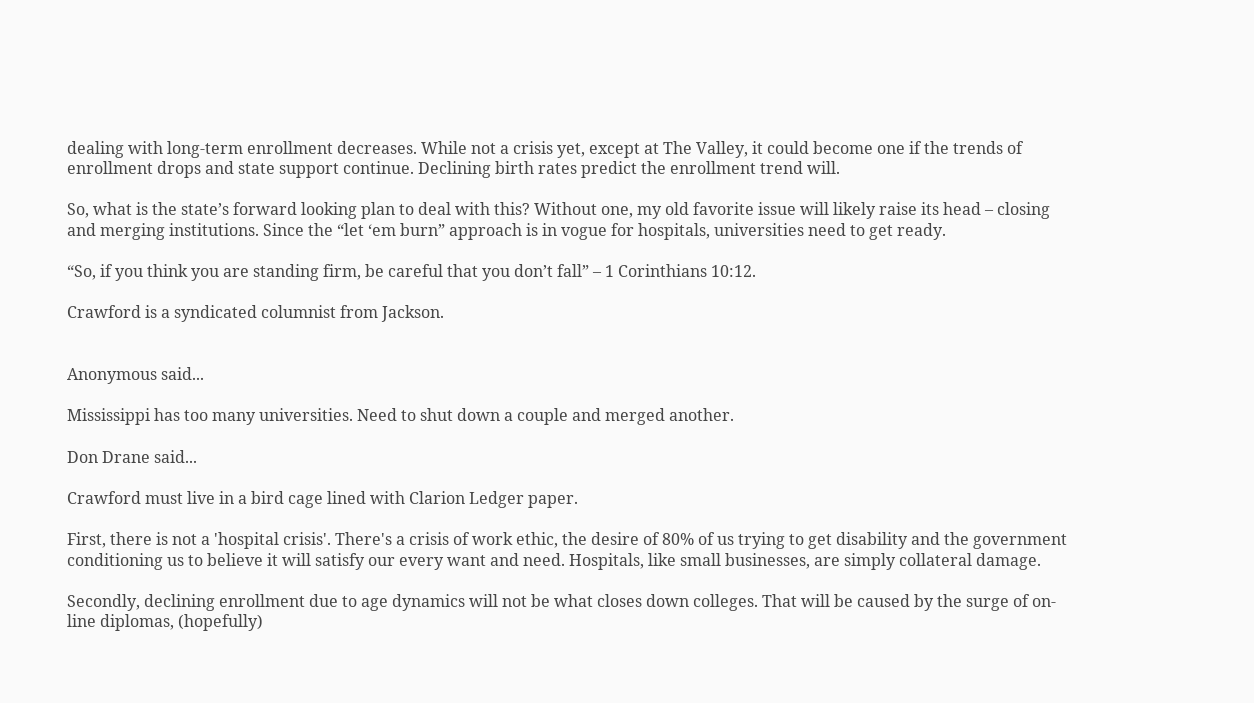dealing with long-term enrollment decreases. While not a crisis yet, except at The Valley, it could become one if the trends of enrollment drops and state support continue. Declining birth rates predict the enrollment trend will.

So, what is the state’s forward looking plan to deal with this? Without one, my old favorite issue will likely raise its head – closing and merging institutions. Since the “let ‘em burn” approach is in vogue for hospitals, universities need to get ready.

“So, if you think you are standing firm, be careful that you don’t fall” – 1 Corinthians 10:12.

Crawford is a syndicated columnist from Jackson.


Anonymous said...

Mississippi has too many universities. Need to shut down a couple and merged another.

Don Drane said...

Crawford must live in a bird cage lined with Clarion Ledger paper.

First, there is not a 'hospital crisis'. There's a crisis of work ethic, the desire of 80% of us trying to get disability and the government conditioning us to believe it will satisfy our every want and need. Hospitals, like small businesses, are simply collateral damage.

Secondly, declining enrollment due to age dynamics will not be what closes down colleges. That will be caused by the surge of on-line diplomas, (hopefully)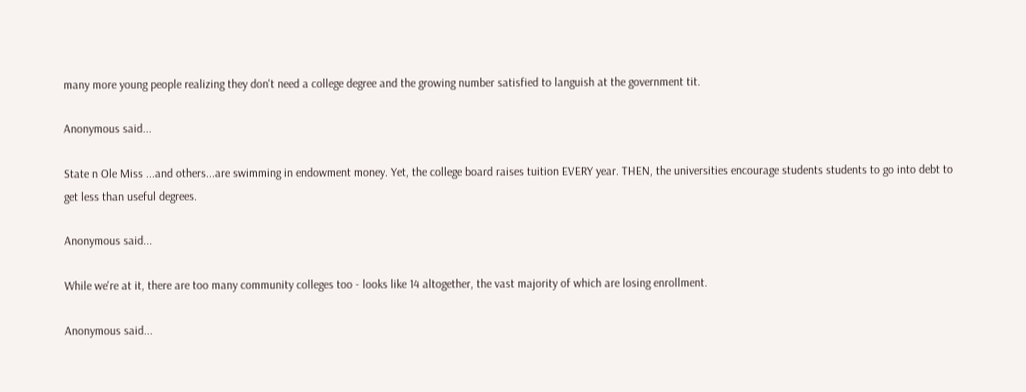many more young people realizing they don't need a college degree and the growing number satisfied to languish at the government tit.

Anonymous said...

State n Ole Miss ...and others...are swimming in endowment money. Yet, the college board raises tuition EVERY year. THEN, the universities encourage students students to go into debt to get less than useful degrees.

Anonymous said...

While we're at it, there are too many community colleges too - looks like 14 altogether, the vast majority of which are losing enrollment.

Anonymous said...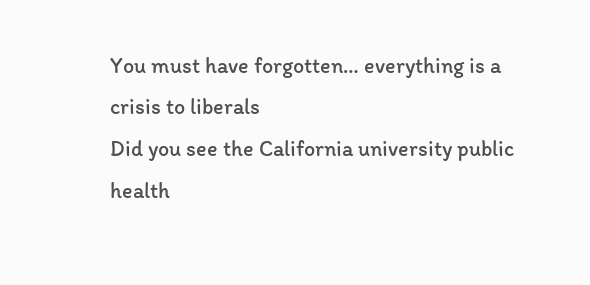You must have forgotten… everything is a crisis to liberals
Did you see the California university public health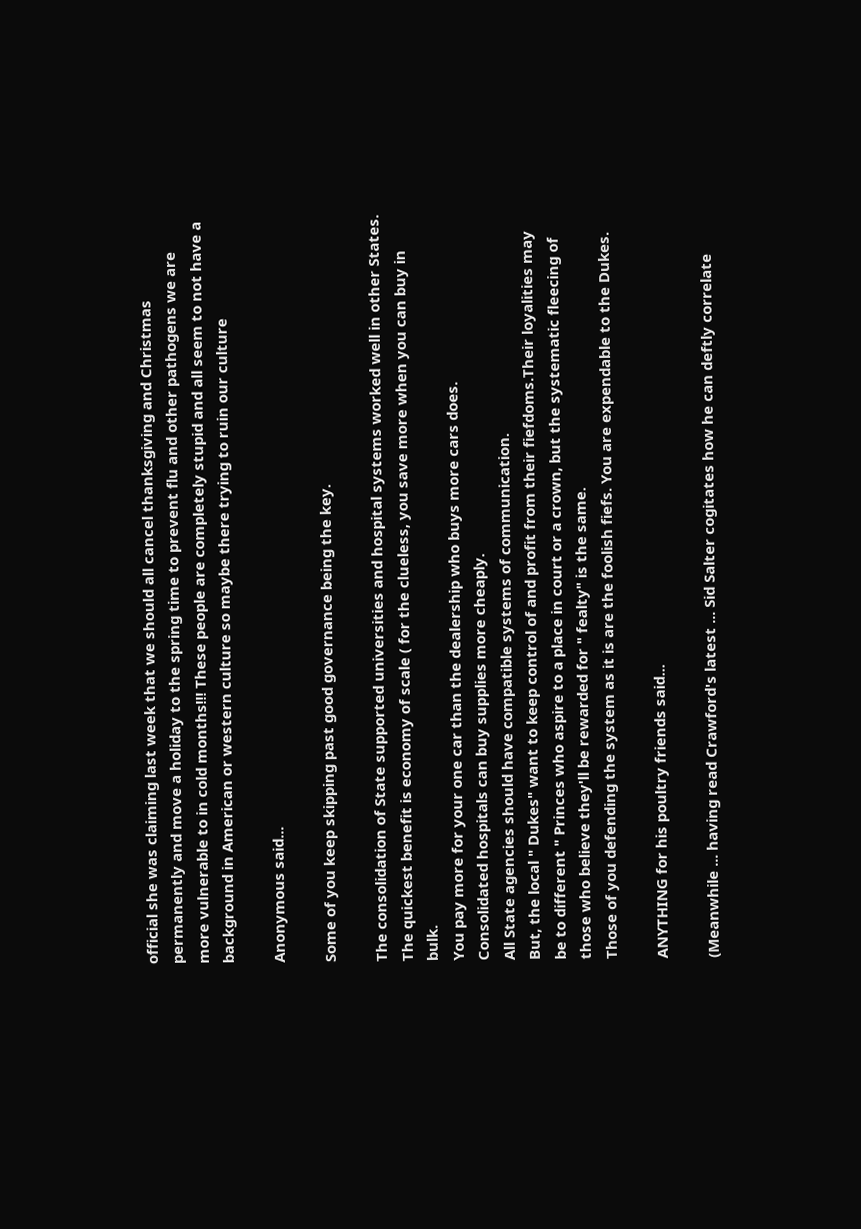official she was claiming last week that we should all cancel thanksgiving and Christmas permanently and move a holiday to the spring time to prevent flu and other pathogens we are more vulnerable to in cold months!!! These people are completely stupid and all seem to not have a background in American or western culture so maybe there trying to ruin our culture

Anonymous said...

Some of you keep skipping past good governance being the key.

The consolidation of State supported universities and hospital systems worked well in other States.
The quickest benefit is economy of scale ( for the clueless, you save more when you can buy in bulk.
You pay more for your one car than the dealership who buys more cars does.
Consolidated hospitals can buy supplies more cheaply.
All State agencies should have compatible systems of communication.
But, the local " Dukes" want to keep control of and profit from their fiefdoms.Their loyalities may be to different " Princes who aspire to a place in court or a crown, but the systematic fleecing of those who believe they'll be rewarded for " fealty" is the same.
Those of you defending the system as it is are the foolish fiefs. You are expendable to the Dukes.

ANYTHING for his poultry friends said...

(Meanwhile ... having read Crawford's latest ... Sid Salter cogitates how he can deftly correlate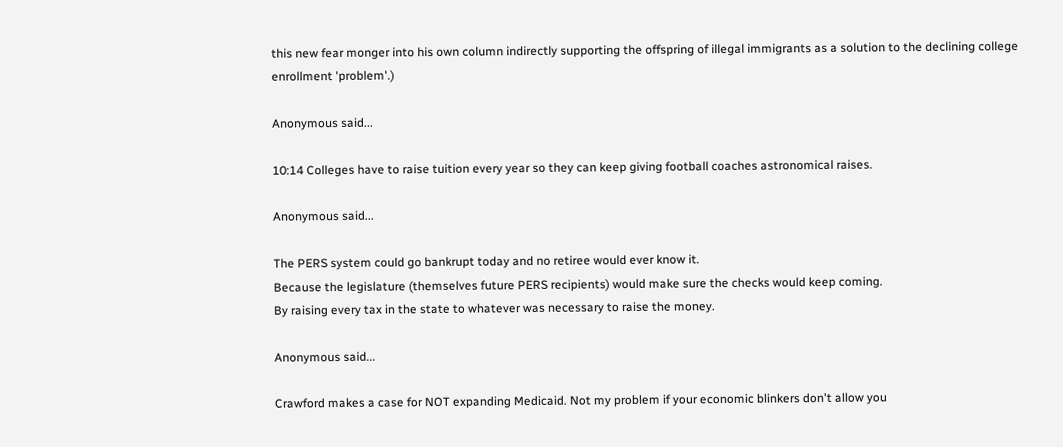this new fear monger into his own column indirectly supporting the offspring of illegal immigrants as a solution to the declining college enrollment 'problem'.)

Anonymous said...

10:14 Colleges have to raise tuition every year so they can keep giving football coaches astronomical raises.

Anonymous said...

The PERS system could go bankrupt today and no retiree would ever know it.
Because the legislature (themselves future PERS recipients) would make sure the checks would keep coming.
By raising every tax in the state to whatever was necessary to raise the money.

Anonymous said...

Crawford makes a case for NOT expanding Medicaid. Not my problem if your economic blinkers don't allow you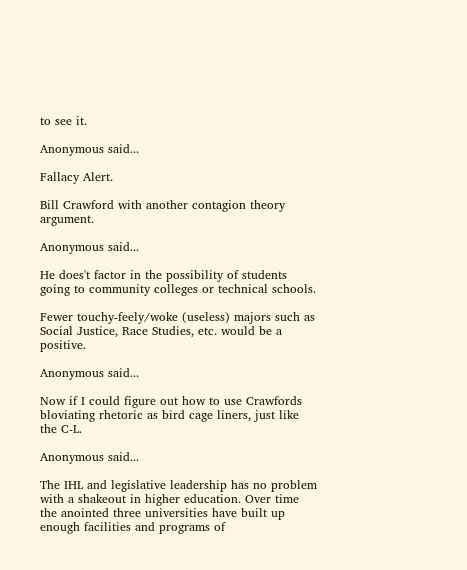to see it.

Anonymous said...

Fallacy Alert.

Bill Crawford with another contagion theory argument.

Anonymous said...

He does't factor in the possibility of students going to community colleges or technical schools.

Fewer touchy-feely/woke (useless) majors such as Social Justice, Race Studies, etc. would be a positive.

Anonymous said...

Now if I could figure out how to use Crawfords bloviating rhetoric as bird cage liners, just like the C-L.

Anonymous said...

The IHL and legislative leadership has no problem with a shakeout in higher education. Over time the anointed three universities have built up enough facilities and programs of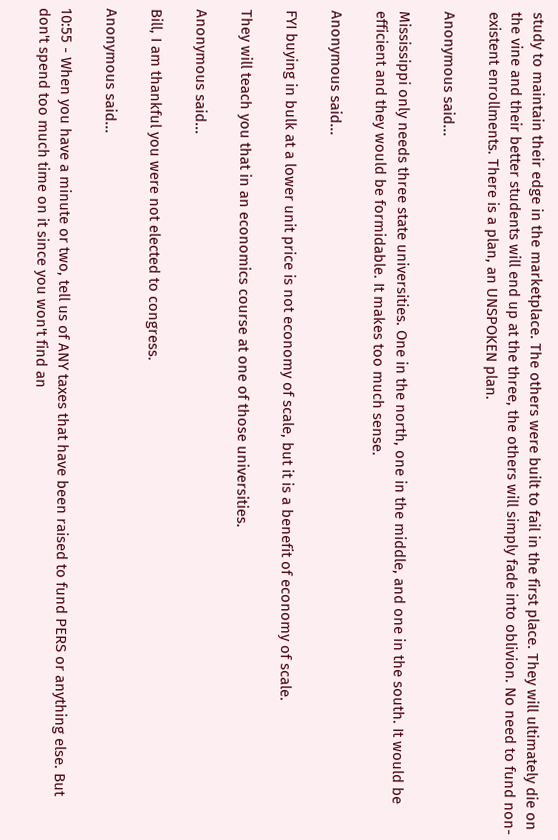study to maintain their edge in the marketplace. The others were built to fail in the first place. They will ultimately die on the vine and their better students will end up at the three, the others will simply fade into oblivion. No need to fund non-existent enrollments. There is a plan, an UNSPOKEN plan.

Anonymous said...

Mississippi only needs three state universities. One in the north, one in the middle, and one in the south. It would be efficient and they would be formidable. It makes too much sense.

Anonymous said...

FYI buying in bulk at a lower unit price is not economy of scale, but it is a benefit of economy of scale.

They will teach you that in an economics course at one of those universities.

Anonymous said...

Bill, I am thankful you were not elected to congress.

Anonymous said...

10:55 - When you have a minute or two, tell us of ANY taxes that have been raised to fund PERS or anything else. But don't spend too much time on it since you won't find an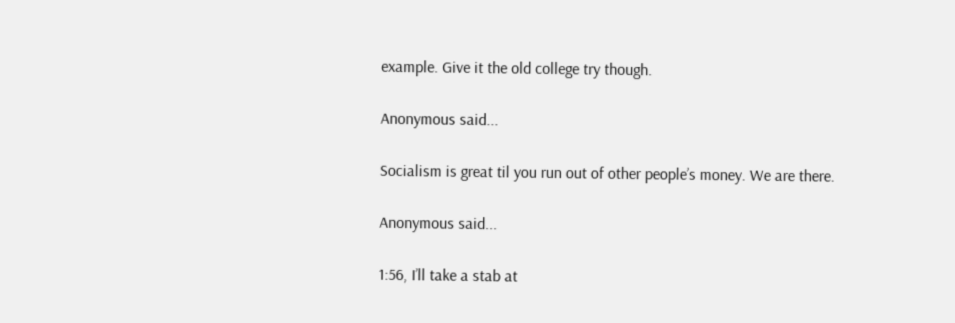example. Give it the old college try though.

Anonymous said...

Socialism is great til you run out of other people’s money. We are there.

Anonymous said...

1:56, I’ll take a stab at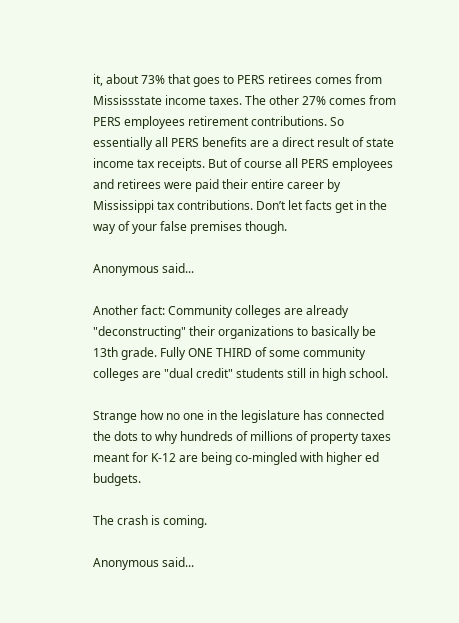it, about 73% that goes to PERS retirees comes from Mississstate income taxes. The other 27% comes from PERS employees retirement contributions. So essentially all PERS benefits are a direct result of state income tax receipts. But of course all PERS employees and retirees were paid their entire career by Mississippi tax contributions. Don’t let facts get in the way of your false premises though.

Anonymous said...

Another fact: Community colleges are already "deconstructing" their organizations to basically be 13th grade. Fully ONE THIRD of some community colleges are "dual credit" students still in high school.

Strange how no one in the legislature has connected the dots to why hundreds of millions of property taxes meant for K-12 are being co-mingled with higher ed budgets.

The crash is coming.

Anonymous said...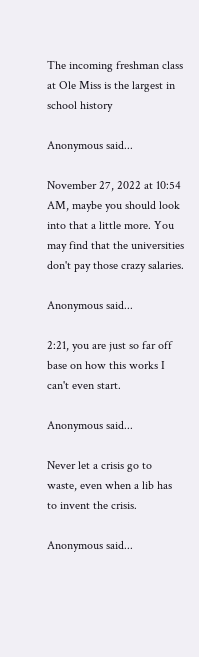The incoming freshman class at Ole Miss is the largest in school history

Anonymous said...

November 27, 2022 at 10:54 AM, maybe you should look into that a little more. You may find that the universities don't pay those crazy salaries.

Anonymous said...

2:21, you are just so far off base on how this works I can't even start.

Anonymous said...

Never let a crisis go to waste, even when a lib has to invent the crisis.

Anonymous said...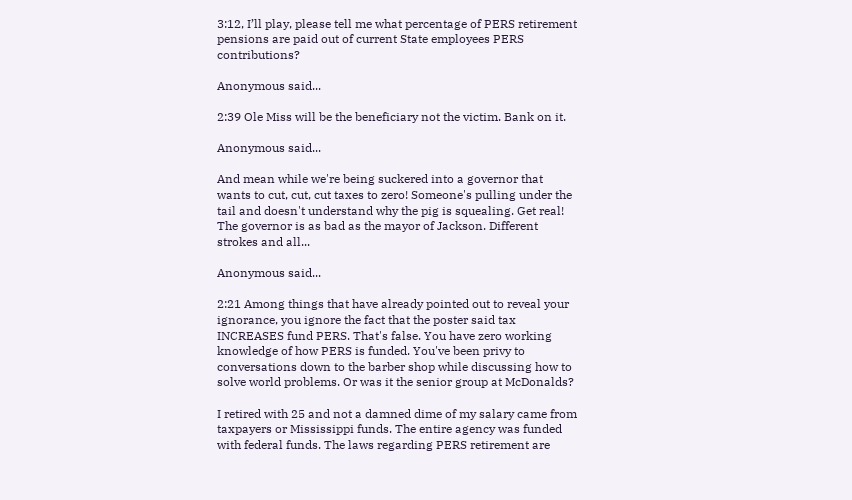3:12, I’ll play, please tell me what percentage of PERS retirement pensions are paid out of current State employees PERS contributions?

Anonymous said...

2:39 Ole Miss will be the beneficiary not the victim. Bank on it.

Anonymous said...

And mean while we're being suckered into a governor that wants to cut, cut, cut taxes to zero! Someone's pulling under the tail and doesn't understand why the pig is squealing. Get real! The governor is as bad as the mayor of Jackson. Different strokes and all...

Anonymous said...

2:21 Among things that have already pointed out to reveal your ignorance, you ignore the fact that the poster said tax INCREASES fund PERS. That's false. You have zero working knowledge of how PERS is funded. You've been privy to conversations down to the barber shop while discussing how to solve world problems. Or was it the senior group at McDonalds?

I retired with 25 and not a damned dime of my salary came from taxpayers or Mississippi funds. The entire agency was funded with federal funds. The laws regarding PERS retirement are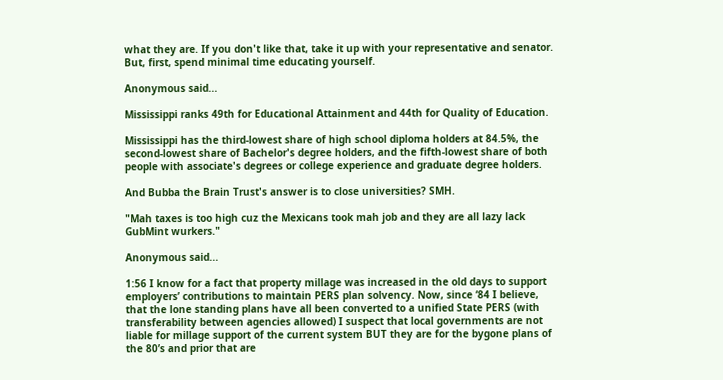what they are. If you don't like that, take it up with your representative and senator. But, first, spend minimal time educating yourself.

Anonymous said...

Mississippi ranks 49th for Educational Attainment and 44th for Quality of Education.

Mississippi has the third-lowest share of high school diploma holders at 84.5%, the second-lowest share of Bachelor's degree holders, and the fifth-lowest share of both people with associate's degrees or college experience and graduate degree holders.

And Bubba the Brain Trust's answer is to close universities? SMH.

"Mah taxes is too high cuz the Mexicans took mah job and they are all lazy lack GubMint wurkers."

Anonymous said...

1:56 I know for a fact that property millage was increased in the old days to support employers’ contributions to maintain PERS plan solvency. Now, since ‘84 I believe, that the lone standing plans have all been converted to a unified State PERS (with transferability between agencies allowed) I suspect that local governments are not liable for millage support of the current system BUT they are for the bygone plans of the 80’s and prior that are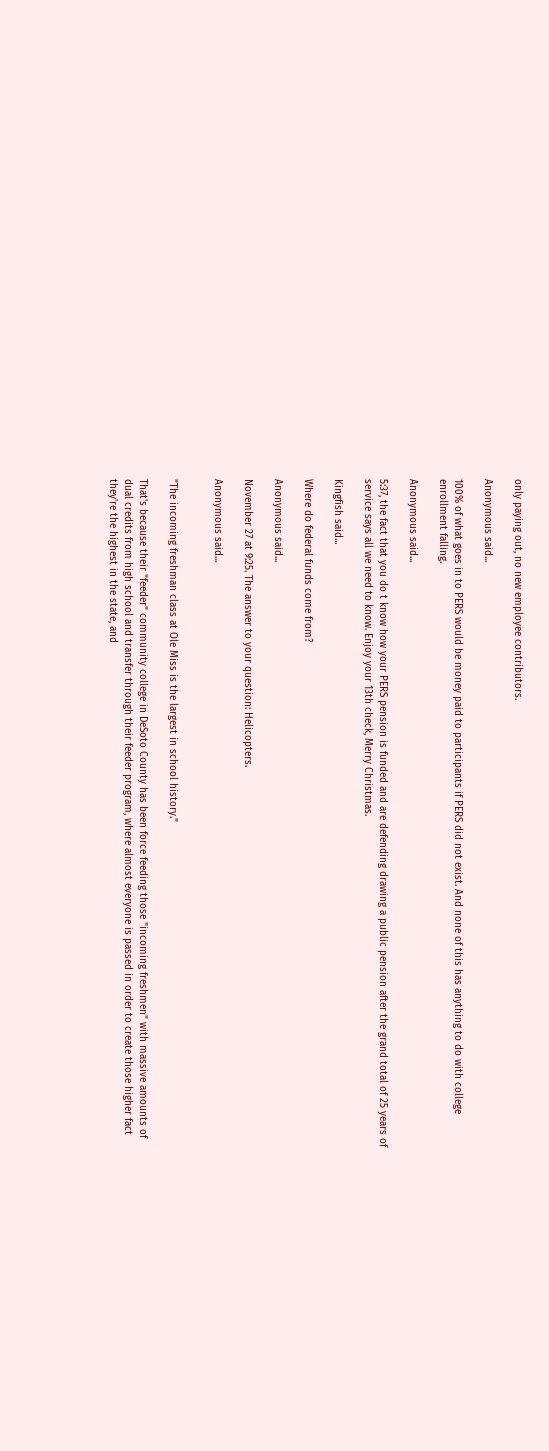only paying out, no new employee contributors.

Anonymous said...

100% of what goes in to PERS would be money paid to participants if PERS did not exist. And none of this has anything to do with college enrollment falling.

Anonymous said...

5:37, the fact that you do t know how your PERS pension is funded and are defending drawing a public pension after the grand total of 25 years of service says all we need to know. Enjoy your 13th check, Merry Christmas.

Kingfish said...

Where do federal funds come from?

Anonymous said...

November 27 at 9:25. The answer to your question: Helicopters.

Anonymous said...


"The incoming freshman class at Ole Miss is the largest in school history."

That's because their "feeder" community college in DeSoto County has been force feeding those "incoming freshmen" with massive amounts of dual credits from high school and transfer through their feeder program, where almost everyone is passed in order to create those higher fact they're the highest in the state, and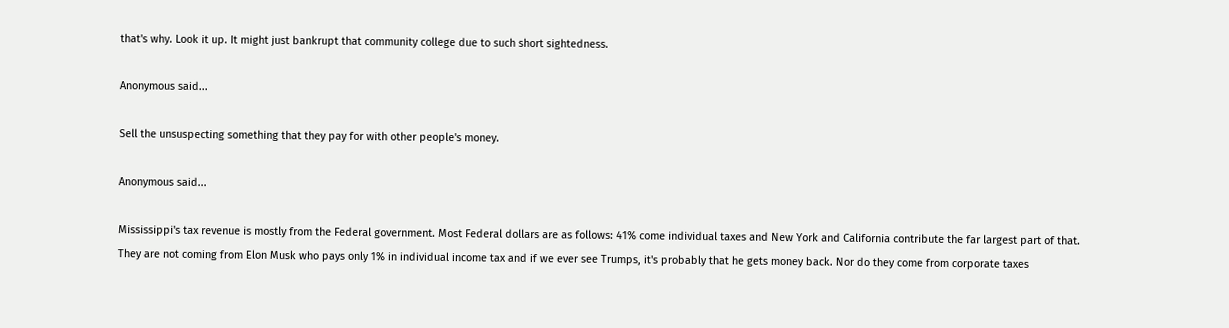that's why. Look it up. It might just bankrupt that community college due to such short sightedness.

Anonymous said...

Sell the unsuspecting something that they pay for with other people's money.

Anonymous said...

Mississippi's tax revenue is mostly from the Federal government. Most Federal dollars are as follows: 41% come individual taxes and New York and California contribute the far largest part of that.
They are not coming from Elon Musk who pays only 1% in individual income tax and if we ever see Trumps, it's probably that he gets money back. Nor do they come from corporate taxes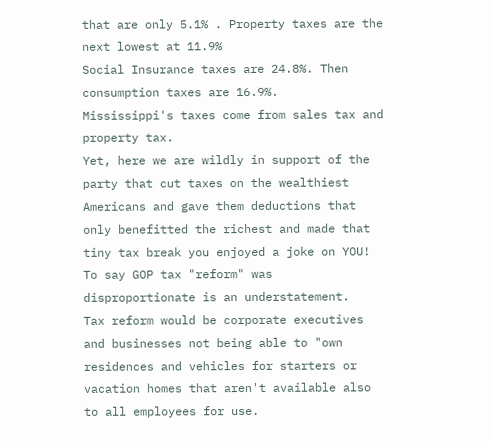that are only 5.1% . Property taxes are the next lowest at 11.9%
Social Insurance taxes are 24.8%. Then consumption taxes are 16.9%.
Mississippi's taxes come from sales tax and property tax.
Yet, here we are wildly in support of the party that cut taxes on the wealthiest Americans and gave them deductions that only benefitted the richest and made that tiny tax break you enjoyed a joke on YOU!
To say GOP tax "reform" was disproportionate is an understatement.
Tax reform would be corporate executives and businesses not being able to "own residences and vehicles for starters or vacation homes that aren't available also to all employees for use.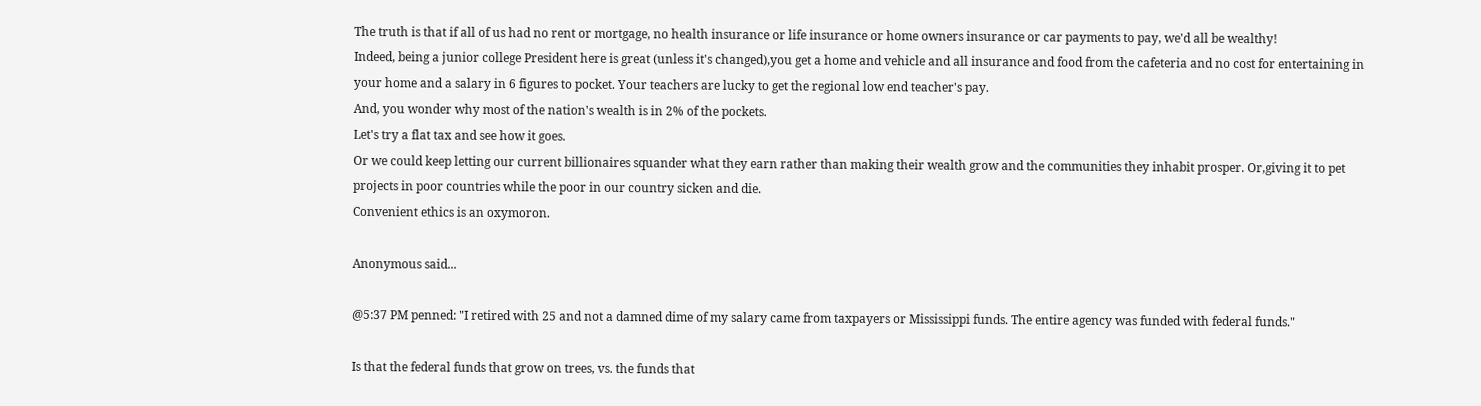The truth is that if all of us had no rent or mortgage, no health insurance or life insurance or home owners insurance or car payments to pay, we'd all be wealthy!
Indeed, being a junior college President here is great (unless it's changed),you get a home and vehicle and all insurance and food from the cafeteria and no cost for entertaining in your home and a salary in 6 figures to pocket. Your teachers are lucky to get the regional low end teacher's pay.
And, you wonder why most of the nation's wealth is in 2% of the pockets.
Let's try a flat tax and see how it goes.
Or we could keep letting our current billionaires squander what they earn rather than making their wealth grow and the communities they inhabit prosper. Or,giving it to pet projects in poor countries while the poor in our country sicken and die.
Convenient ethics is an oxymoron.

Anonymous said...

@5:37 PM penned: "I retired with 25 and not a damned dime of my salary came from taxpayers or Mississippi funds. The entire agency was funded with federal funds."

Is that the federal funds that grow on trees, vs. the funds that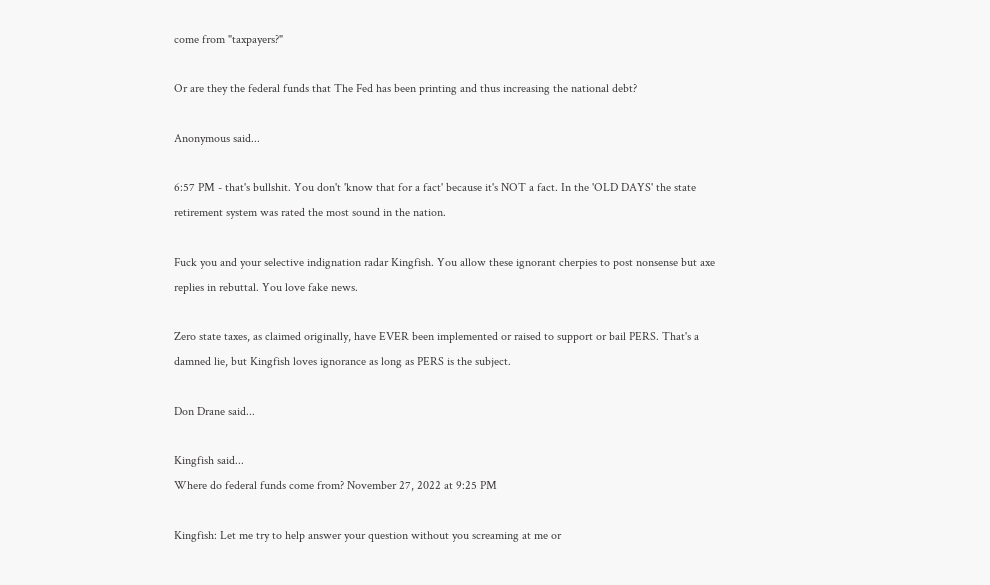come from "taxpayers?"

Or are they the federal funds that The Fed has been printing and thus increasing the national debt?

Anonymous said...

6:57 PM - that's bullshit. You don't 'know that for a fact' because it's NOT a fact. In the 'OLD DAYS' the state retirement system was rated the most sound in the nation.

Fuck you and your selective indignation radar Kingfish. You allow these ignorant cherpies to post nonsense but axe replies in rebuttal. You love fake news.

Zero state taxes, as claimed originally, have EVER been implemented or raised to support or bail PERS. That's a damned lie, but Kingfish loves ignorance as long as PERS is the subject.

Don Drane said...

Kingfish said...
Where do federal funds come from? November 27, 2022 at 9:25 PM

Kingfish: Let me try to help answer your question without you screaming at me or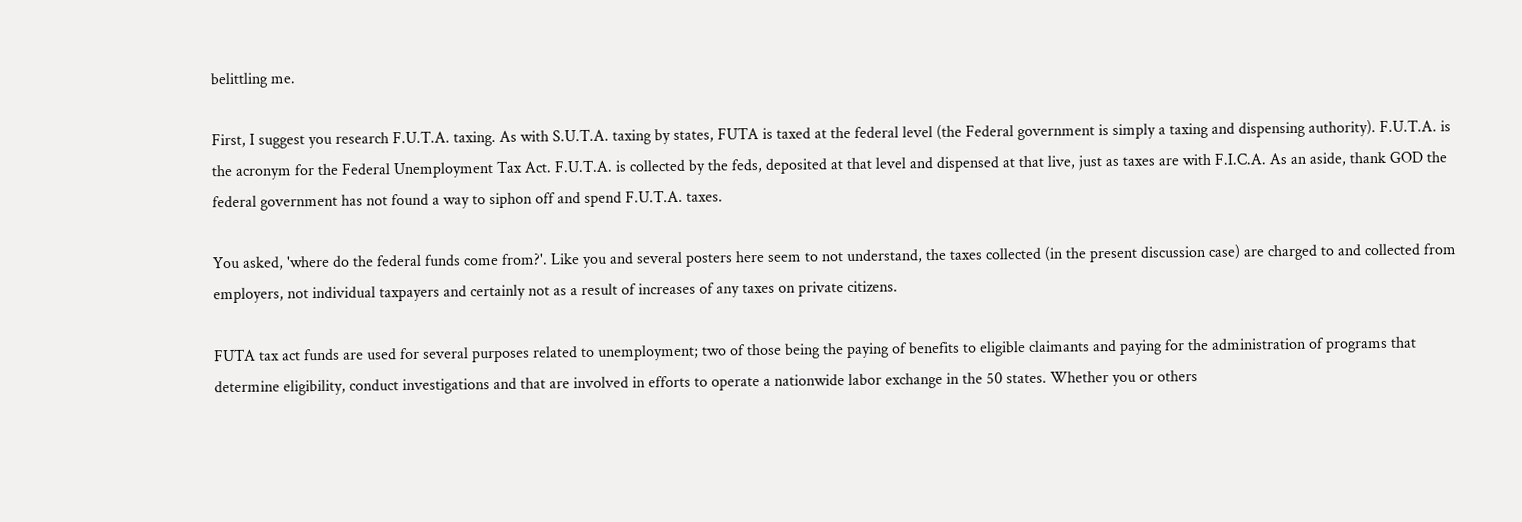belittling me.

First, I suggest you research F.U.T.A. taxing. As with S.U.T.A. taxing by states, FUTA is taxed at the federal level (the Federal government is simply a taxing and dispensing authority). F.U.T.A. is the acronym for the Federal Unemployment Tax Act. F.U.T.A. is collected by the feds, deposited at that level and dispensed at that live, just as taxes are with F.I.C.A. As an aside, thank GOD the federal government has not found a way to siphon off and spend F.U.T.A. taxes.

You asked, 'where do the federal funds come from?'. Like you and several posters here seem to not understand, the taxes collected (in the present discussion case) are charged to and collected from employers, not individual taxpayers and certainly not as a result of increases of any taxes on private citizens.

FUTA tax act funds are used for several purposes related to unemployment; two of those being the paying of benefits to eligible claimants and paying for the administration of programs that determine eligibility, conduct investigations and that are involved in efforts to operate a nationwide labor exchange in the 50 states. Whether you or others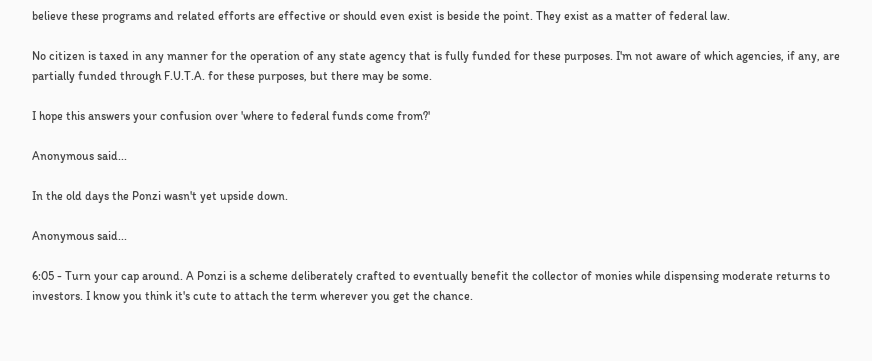believe these programs and related efforts are effective or should even exist is beside the point. They exist as a matter of federal law.

No citizen is taxed in any manner for the operation of any state agency that is fully funded for these purposes. I'm not aware of which agencies, if any, are partially funded through F.U.T.A. for these purposes, but there may be some.

I hope this answers your confusion over 'where to federal funds come from?'

Anonymous said...

In the old days the Ponzi wasn't yet upside down.

Anonymous said...

6:05 - Turn your cap around. A Ponzi is a scheme deliberately crafted to eventually benefit the collector of monies while dispensing moderate returns to investors. I know you think it's cute to attach the term wherever you get the chance.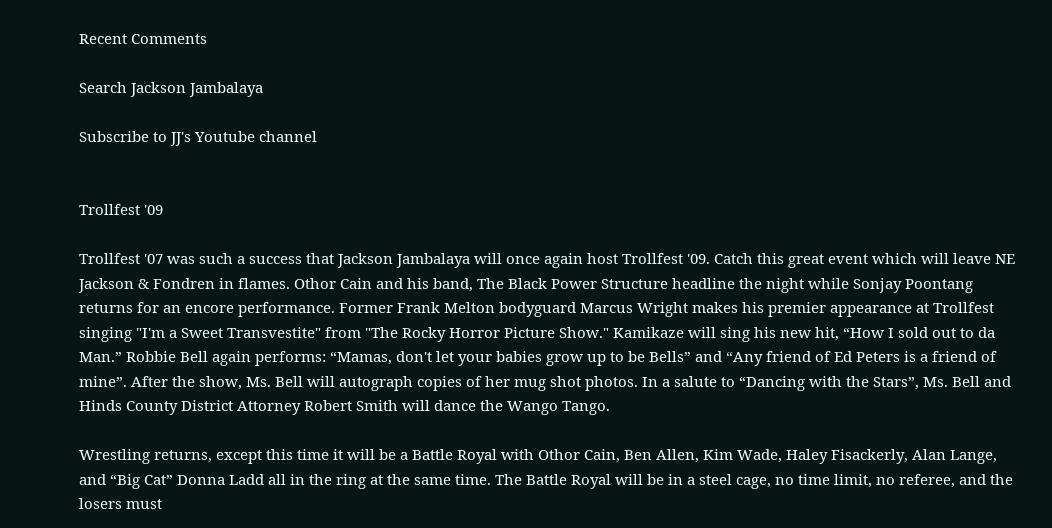Recent Comments

Search Jackson Jambalaya

Subscribe to JJ's Youtube channel


Trollfest '09

Trollfest '07 was such a success that Jackson Jambalaya will once again host Trollfest '09. Catch this great event which will leave NE Jackson & Fondren in flames. Othor Cain and his band, The Black Power Structure headline the night while Sonjay Poontang returns for an encore performance. Former Frank Melton bodyguard Marcus Wright makes his premier appearance at Trollfest singing "I'm a Sweet Transvestite" from "The Rocky Horror Picture Show." Kamikaze will sing his new hit, “How I sold out to da Man.” Robbie Bell again performs: “Mamas, don't let your babies grow up to be Bells” and “Any friend of Ed Peters is a friend of mine”. After the show, Ms. Bell will autograph copies of her mug shot photos. In a salute to “Dancing with the Stars”, Ms. Bell and Hinds County District Attorney Robert Smith will dance the Wango Tango.

Wrestling returns, except this time it will be a Battle Royal with Othor Cain, Ben Allen, Kim Wade, Haley Fisackerly, Alan Lange, and “Big Cat” Donna Ladd all in the ring at the same time. The Battle Royal will be in a steel cage, no time limit, no referee, and the losers must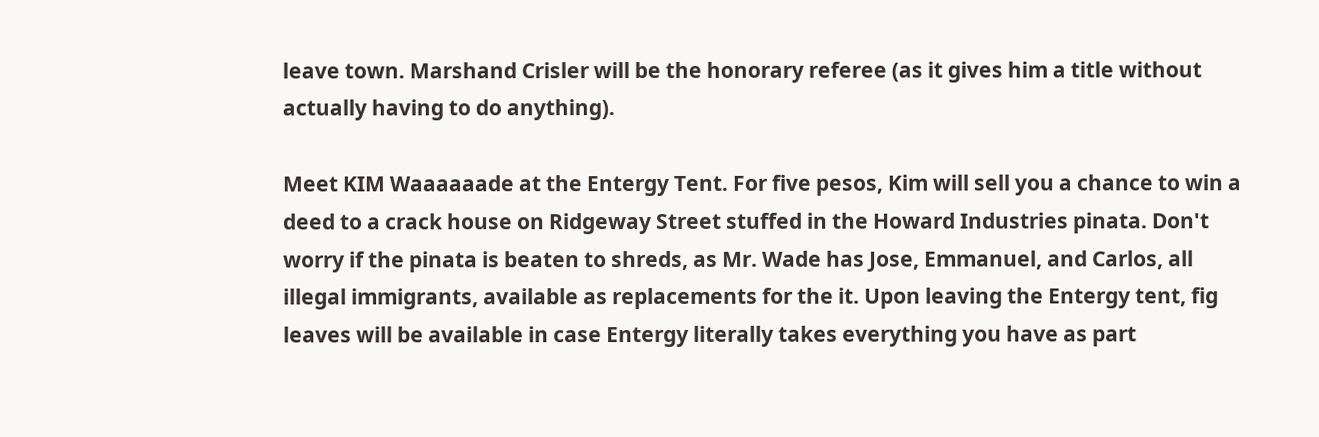leave town. Marshand Crisler will be the honorary referee (as it gives him a title without actually having to do anything).

Meet KIM Waaaaaade at the Entergy Tent. For five pesos, Kim will sell you a chance to win a deed to a crack house on Ridgeway Street stuffed in the Howard Industries pinata. Don't worry if the pinata is beaten to shreds, as Mr. Wade has Jose, Emmanuel, and Carlos, all illegal immigrants, available as replacements for the it. Upon leaving the Entergy tent, fig leaves will be available in case Entergy literally takes everything you have as part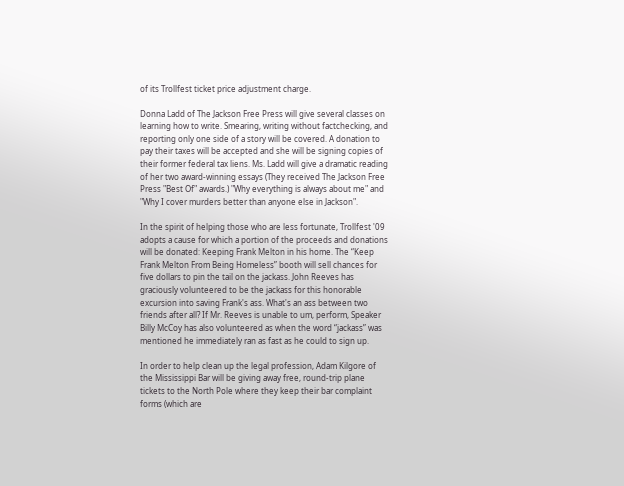of its Trollfest ticket price adjustment charge.

Donna Ladd of The Jackson Free Press will give several classes on learning how to write. Smearing, writing without factchecking, and reporting only one side of a story will be covered. A donation to pay their taxes will be accepted and she will be signing copies of their former federal tax liens. Ms. Ladd will give a dramatic reading of her two award-winning essays (They received The Jackson Free Press "Best Of" awards.) "Why everything is always about me" and "Why I cover murders better than anyone else in Jackson".

In the spirit of helping those who are less fortunate, Trollfest '09 adopts a cause for which a portion of the proceeds and donations will be donated: Keeping Frank Melton in his home. The “Keep Frank Melton From Being Homeless” booth will sell chances for five dollars to pin the tail on the jackass. John Reeves has graciously volunteered to be the jackass for this honorable excursion into saving Frank's ass. What's an ass between two friends after all? If Mr. Reeves is unable to um, perform, Speaker Billy McCoy has also volunteered as when the word “jackass” was mentioned he immediately ran as fast as he could to sign up.

In order to help clean up the legal profession, Adam Kilgore of the Mississippi Bar will be giving away free, round-trip plane tickets to the North Pole where they keep their bar complaint forms (which are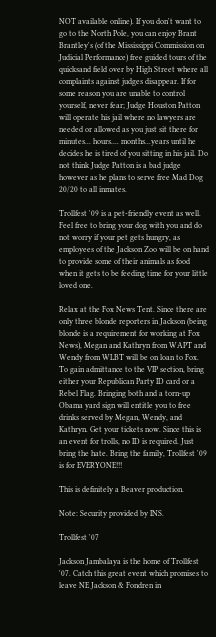NOT available online). If you don't want to go to the North Pole, you can enjoy Brant Brantley's (of the Mississippi Commission on Judicial Performance) free guided tours of the quicksand field over by High Street where all complaints against judges disappear. If for some reason you are unable to control yourself, never fear; Judge Houston Patton will operate his jail where no lawyers are needed or allowed as you just sit there for minutes... hours.... months...years until he decides he is tired of you sitting in his jail. Do not think Judge Patton is a bad judge however as he plans to serve free Mad Dog 20/20 to all inmates.

Trollfest '09 is a pet-friendly event as well. Feel free to bring your dog with you and do not worry if your pet gets hungry, as employees of the Jackson Zoo will be on hand to provide some of their animals as food when it gets to be feeding time for your little loved one.

Relax at the Fox News Tent. Since there are only three blonde reporters in Jackson (being blonde is a requirement for working at Fox News), Megan and Kathryn from WAPT and Wendy from WLBT will be on loan to Fox. To gain admittance to the VIP section, bring either your Republican Party ID card or a Rebel Flag. Bringing both and a torn-up Obama yard sign will entitle you to free drinks served by Megan, Wendy, and Kathryn. Get your tickets now. Since this is an event for trolls, no ID is required. Just bring the hate. Bring the family, Trollfest '09 is for EVERYONE!!!

This is definitely a Beaver production.

Note: Security provided by INS.

Trollfest '07

Jackson Jambalaya is the home of Trollfest '07. Catch this great event which promises to leave NE Jackson & Fondren in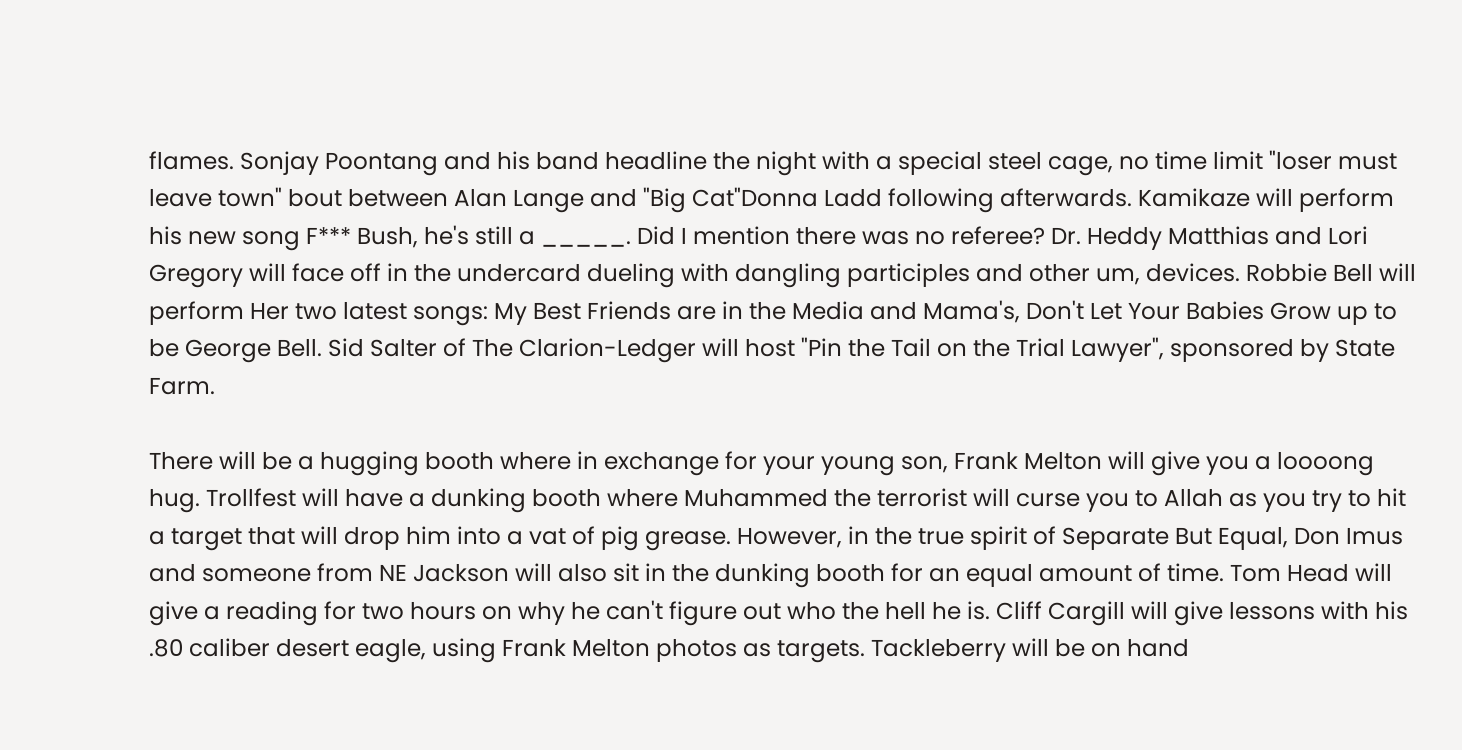flames. Sonjay Poontang and his band headline the night with a special steel cage, no time limit "loser must leave town" bout between Alan Lange and "Big Cat"Donna Ladd following afterwards. Kamikaze will perform his new song F*** Bush, he's still a _____. Did I mention there was no referee? Dr. Heddy Matthias and Lori Gregory will face off in the undercard dueling with dangling participles and other um, devices. Robbie Bell will perform Her two latest songs: My Best Friends are in the Media and Mama's, Don't Let Your Babies Grow up to be George Bell. Sid Salter of The Clarion-Ledger will host "Pin the Tail on the Trial Lawyer", sponsored by State Farm.

There will be a hugging booth where in exchange for your young son, Frank Melton will give you a loooong hug. Trollfest will have a dunking booth where Muhammed the terrorist will curse you to Allah as you try to hit a target that will drop him into a vat of pig grease. However, in the true spirit of Separate But Equal, Don Imus and someone from NE Jackson will also sit in the dunking booth for an equal amount of time. Tom Head will give a reading for two hours on why he can't figure out who the hell he is. Cliff Cargill will give lessons with his .80 caliber desert eagle, using Frank Melton photos as targets. Tackleberry will be on hand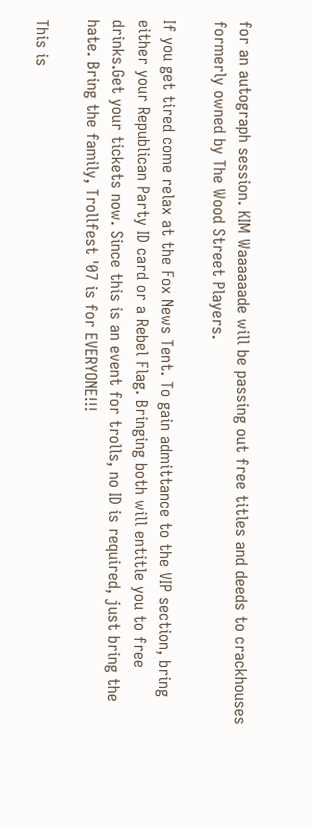for an autograph session. KIM Waaaaaade will be passing out free titles and deeds to crackhouses formerly owned by The Wood Street Players.

If you get tired come relax at the Fox News Tent. To gain admittance to the VIP section, bring either your Republican Party ID card or a Rebel Flag. Bringing both will entitle you to free drinks.Get your tickets now. Since this is an event for trolls, no ID is required, just bring the hate. Bring the family, Trollfest '07 is for EVERYONE!!!

This is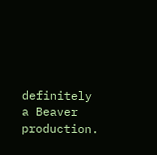definitely a Beaver production.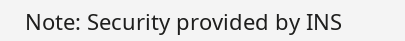Note: Security provided by INS